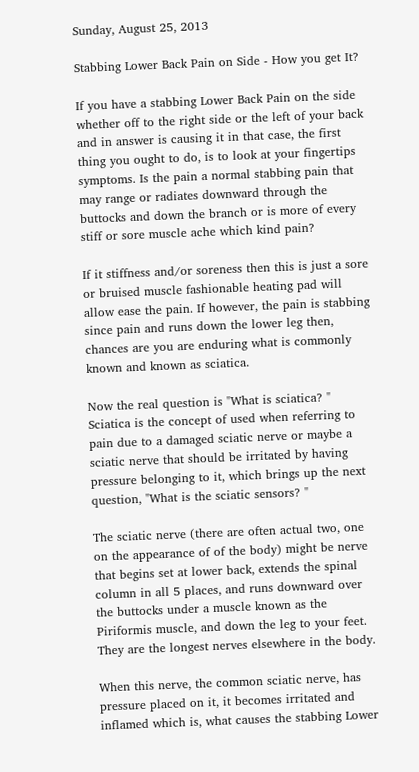Sunday, August 25, 2013

Stabbing Lower Back Pain on Side - How you get It?

If you have a stabbing Lower Back Pain on the side whether off to the right side or the left of your back and in answer is causing it in that case, the first thing you ought to do, is to look at your fingertips symptoms. Is the pain a normal stabbing pain that may range or radiates downward through the buttocks and down the branch or is more of every stiff or sore muscle ache which kind pain?

If it stiffness and/or soreness then this is just a sore or bruised muscle fashionable heating pad will allow ease the pain. If however, the pain is stabbing since pain and runs down the lower leg then, chances are you are enduring what is commonly known and known as sciatica.

Now the real question is "What is sciatica? " Sciatica is the concept of used when referring to pain due to a damaged sciatic nerve or maybe a sciatic nerve that should be irritated by having pressure belonging to it, which brings up the next question, "What is the sciatic sensors? "

The sciatic nerve (there are often actual two, one on the appearance of of the body) might be nerve that begins set at lower back, extends the spinal column in all 5 places, and runs downward over the buttocks under a muscle known as the Piriformis muscle, and down the leg to your feet. They are the longest nerves elsewhere in the body.

When this nerve, the common sciatic nerve, has pressure placed on it, it becomes irritated and inflamed which is, what causes the stabbing Lower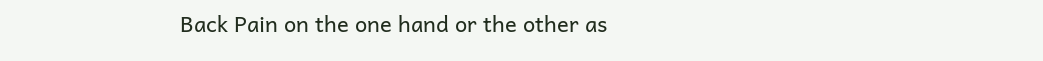Back Pain on the one hand or the other as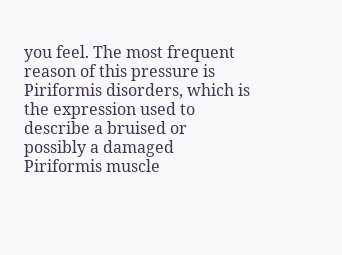you feel. The most frequent reason of this pressure is Piriformis disorders, which is the expression used to describe a bruised or possibly a damaged Piriformis muscle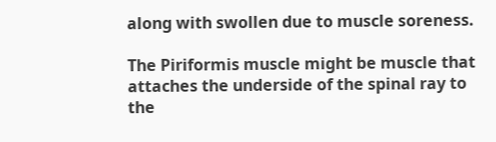along with swollen due to muscle soreness.

The Piriformis muscle might be muscle that attaches the underside of the spinal ray to the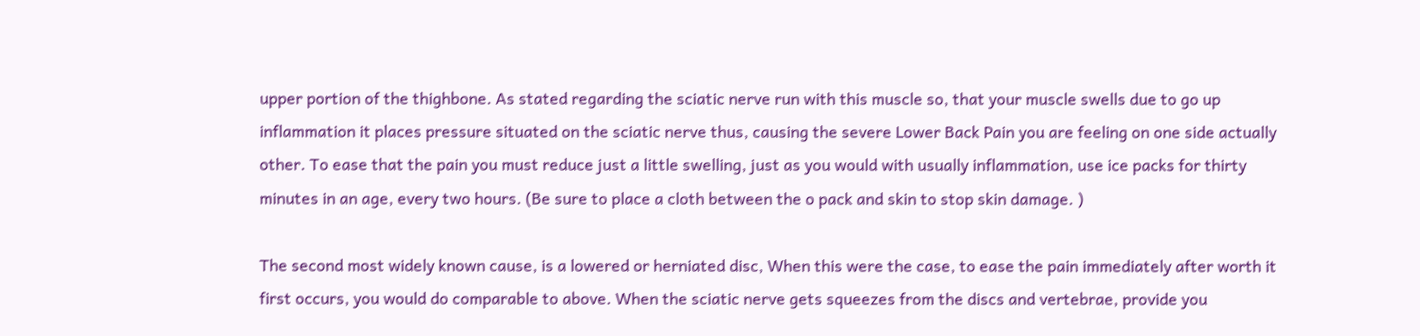upper portion of the thighbone. As stated regarding the sciatic nerve run with this muscle so, that your muscle swells due to go up inflammation it places pressure situated on the sciatic nerve thus, causing the severe Lower Back Pain you are feeling on one side actually other. To ease that the pain you must reduce just a little swelling, just as you would with usually inflammation, use ice packs for thirty minutes in an age, every two hours. (Be sure to place a cloth between the o pack and skin to stop skin damage. )

The second most widely known cause, is a lowered or herniated disc, When this were the case, to ease the pain immediately after worth it first occurs, you would do comparable to above. When the sciatic nerve gets squeezes from the discs and vertebrae, provide you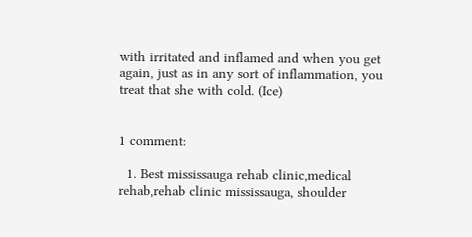with irritated and inflamed and when you get again, just as in any sort of inflammation, you treat that she with cold. (Ice)


1 comment:

  1. Best mississauga rehab clinic,medical rehab,rehab clinic mississauga, shoulder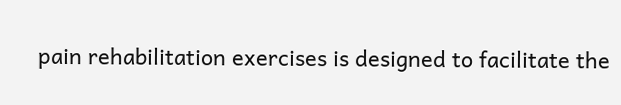pain rehabilitation exercises is designed to facilitate the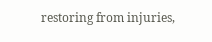restoring from injuries,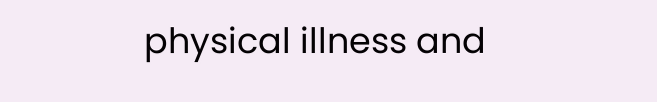physical illness and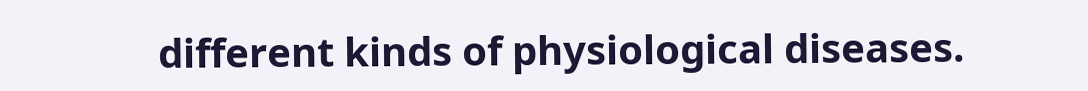different kinds of physiological diseases.